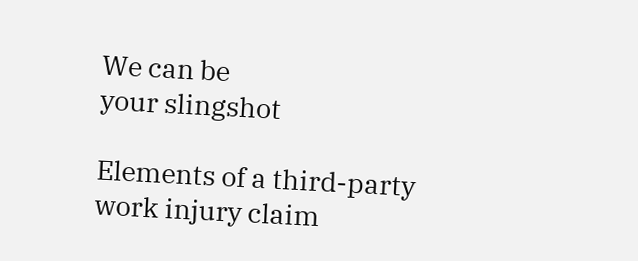We can be
your slingshot

Elements of a third-party work injury claim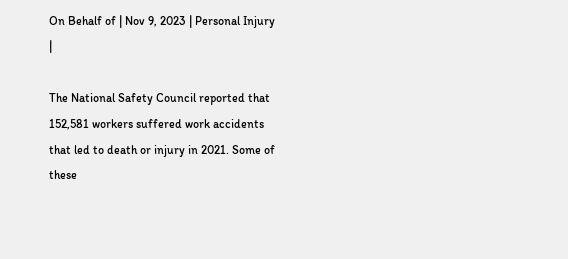On Behalf of | Nov 9, 2023 | Personal Injury |

The National Safety Council reported that 152,581 workers suffered work accidents that led to death or injury in 2021. Some of these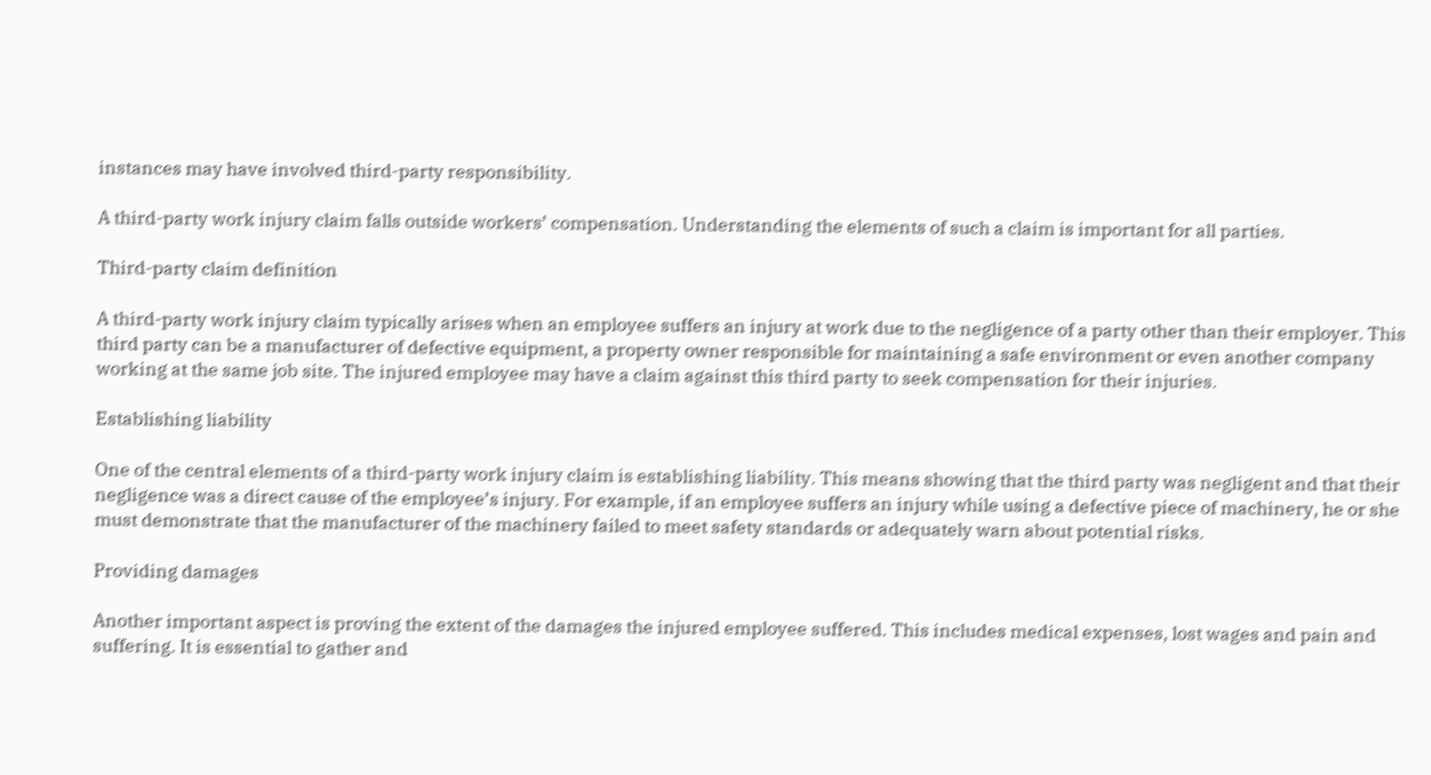instances may have involved third-party responsibility.

A third-party work injury claim falls outside workers’ compensation. Understanding the elements of such a claim is important for all parties.

Third-party claim definition

A third-party work injury claim typically arises when an employee suffers an injury at work due to the negligence of a party other than their employer. This third party can be a manufacturer of defective equipment, a property owner responsible for maintaining a safe environment or even another company working at the same job site. The injured employee may have a claim against this third party to seek compensation for their injuries.

Establishing liability

One of the central elements of a third-party work injury claim is establishing liability. This means showing that the third party was negligent and that their negligence was a direct cause of the employee’s injury. For example, if an employee suffers an injury while using a defective piece of machinery, he or she must demonstrate that the manufacturer of the machinery failed to meet safety standards or adequately warn about potential risks.

Providing damages

Another important aspect is proving the extent of the damages the injured employee suffered. This includes medical expenses, lost wages and pain and suffering. It is essential to gather and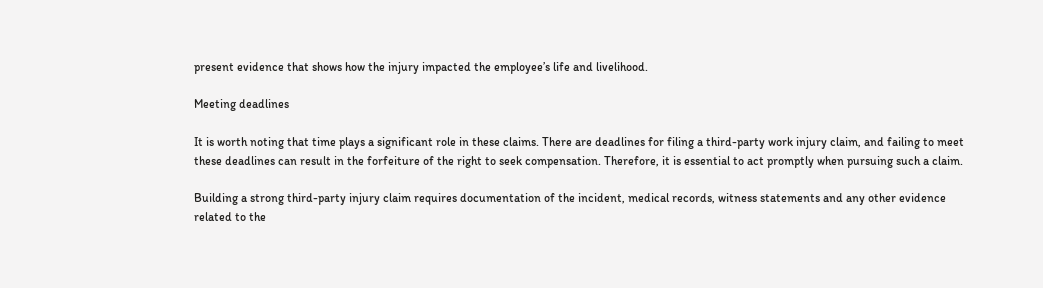present evidence that shows how the injury impacted the employee’s life and livelihood.

Meeting deadlines

It is worth noting that time plays a significant role in these claims. There are deadlines for filing a third-party work injury claim, and failing to meet these deadlines can result in the forfeiture of the right to seek compensation. Therefore, it is essential to act promptly when pursuing such a claim.

Building a strong third-party injury claim requires documentation of the incident, medical records, witness statements and any other evidence related to the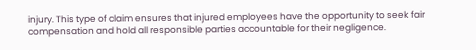injury. This type of claim ensures that injured employees have the opportunity to seek fair compensation and hold all responsible parties accountable for their negligence.